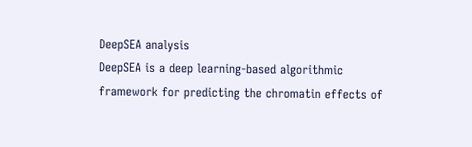DeepSEA analysis
DeepSEA is a deep learning-based algorithmic framework for predicting the chromatin effects of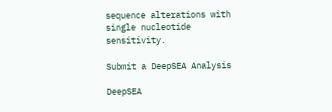sequence alterations with single nucleotide sensitivity.

Submit a DeepSEA Analysis

DeepSEA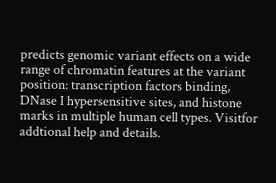predicts genomic variant effects on a wide range of chromatin features at the variant position: transcription factors binding, DNase I hypersensitive sites, and histone marks in multiple human cell types. Visitfor addtional help and details.